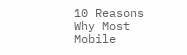10 Reasons Why Most Mobile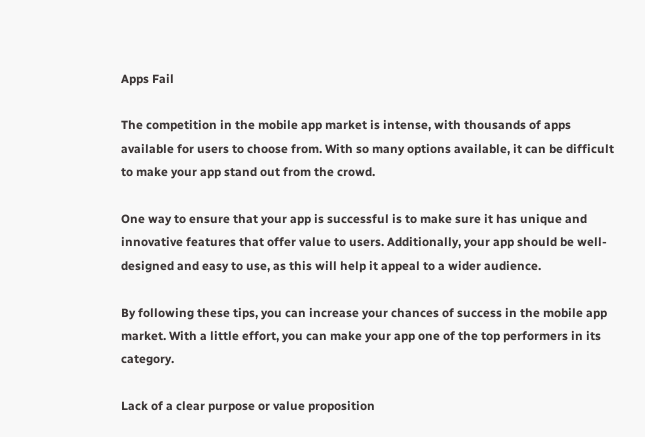Apps Fail

The competition in the mobile app market is intense, with thousands of apps available for users to choose from. With so many options available, it can be difficult to make your app stand out from the crowd.

One way to ensure that your app is successful is to make sure it has unique and innovative features that offer value to users. Additionally, your app should be well-designed and easy to use, as this will help it appeal to a wider audience.

By following these tips, you can increase your chances of success in the mobile app market. With a little effort, you can make your app one of the top performers in its category.

Lack of a clear purpose or value proposition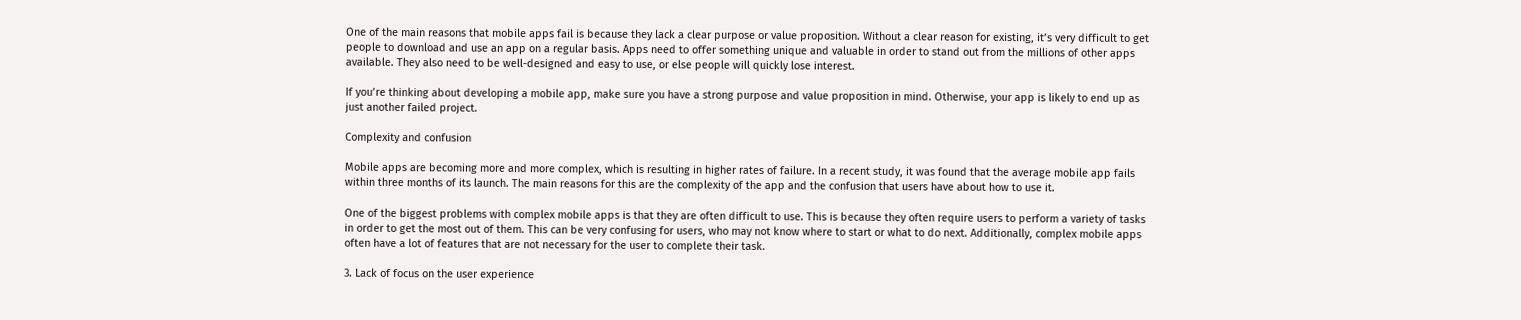One of the main reasons that mobile apps fail is because they lack a clear purpose or value proposition. Without a clear reason for existing, it’s very difficult to get people to download and use an app on a regular basis. Apps need to offer something unique and valuable in order to stand out from the millions of other apps available. They also need to be well-designed and easy to use, or else people will quickly lose interest.

If you’re thinking about developing a mobile app, make sure you have a strong purpose and value proposition in mind. Otherwise, your app is likely to end up as just another failed project.

Complexity and confusion

Mobile apps are becoming more and more complex, which is resulting in higher rates of failure. In a recent study, it was found that the average mobile app fails within three months of its launch. The main reasons for this are the complexity of the app and the confusion that users have about how to use it.

One of the biggest problems with complex mobile apps is that they are often difficult to use. This is because they often require users to perform a variety of tasks in order to get the most out of them. This can be very confusing for users, who may not know where to start or what to do next. Additionally, complex mobile apps often have a lot of features that are not necessary for the user to complete their task.

3. Lack of focus on the user experience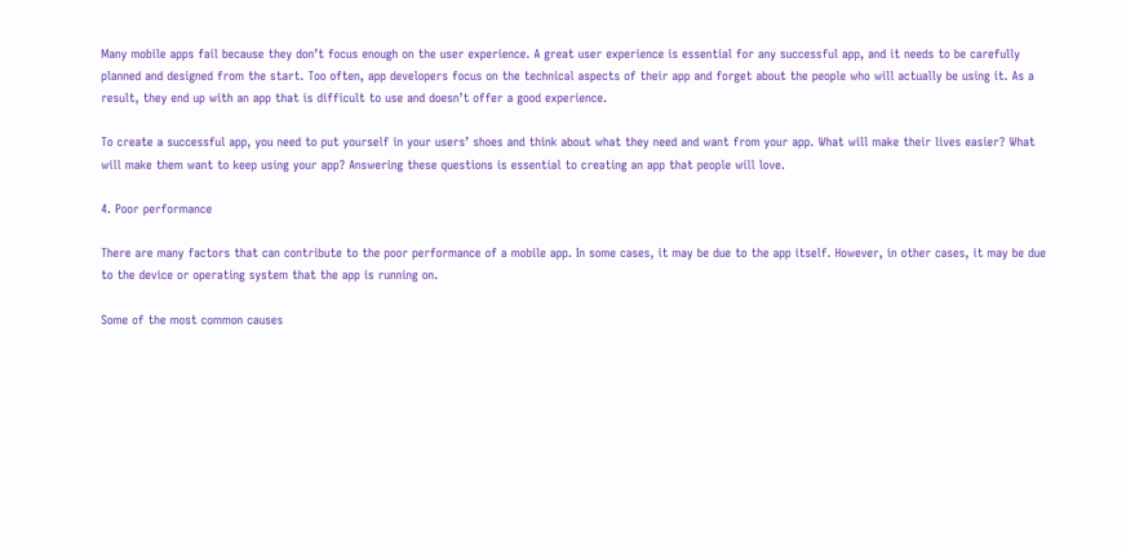Many mobile apps fail because they don’t focus enough on the user experience. A great user experience is essential for any successful app, and it needs to be carefully planned and designed from the start. Too often, app developers focus on the technical aspects of their app and forget about the people who will actually be using it. As a result, they end up with an app that is difficult to use and doesn’t offer a good experience.

To create a successful app, you need to put yourself in your users’ shoes and think about what they need and want from your app. What will make their lives easier? What will make them want to keep using your app? Answering these questions is essential to creating an app that people will love.

4. Poor performance

There are many factors that can contribute to the poor performance of a mobile app. In some cases, it may be due to the app itself. However, in other cases, it may be due to the device or operating system that the app is running on.

Some of the most common causes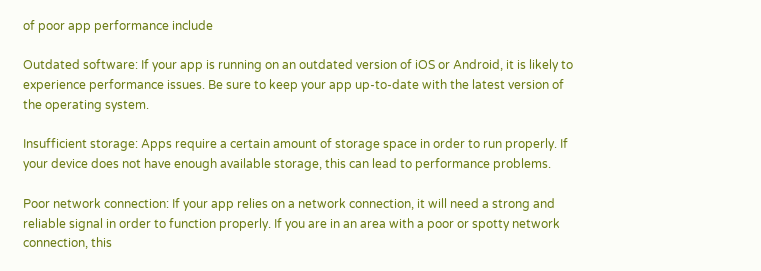of poor app performance include

Outdated software: If your app is running on an outdated version of iOS or Android, it is likely to experience performance issues. Be sure to keep your app up-to-date with the latest version of the operating system.

Insufficient storage: Apps require a certain amount of storage space in order to run properly. If your device does not have enough available storage, this can lead to performance problems.

Poor network connection: If your app relies on a network connection, it will need a strong and reliable signal in order to function properly. If you are in an area with a poor or spotty network connection, this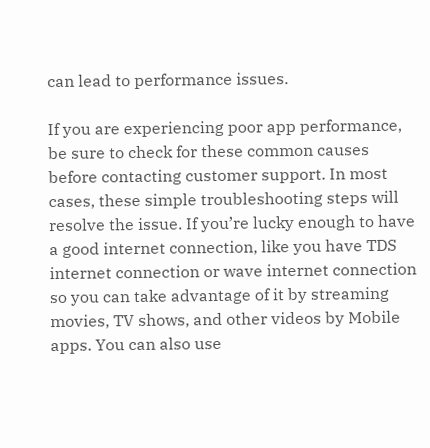can lead to performance issues.

If you are experiencing poor app performance, be sure to check for these common causes before contacting customer support. In most cases, these simple troubleshooting steps will resolve the issue. If you’re lucky enough to have a good internet connection, like you have TDS internet connection or wave internet connection so you can take advantage of it by streaming movies, TV shows, and other videos by Mobile apps. You can also use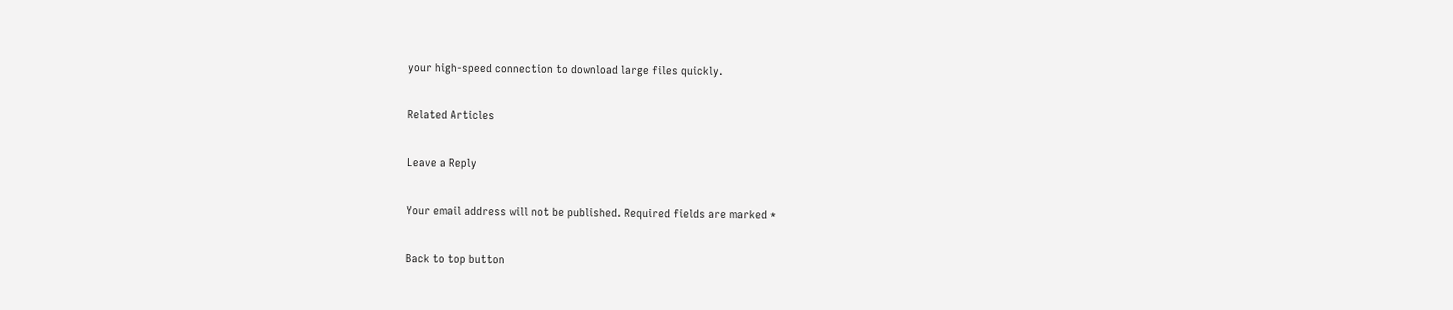your high-speed connection to download large files quickly.

Related Articles

Leave a Reply

Your email address will not be published. Required fields are marked *

Back to top button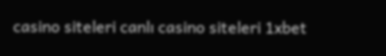casino siteleri canlı casino siteleri 1xbet